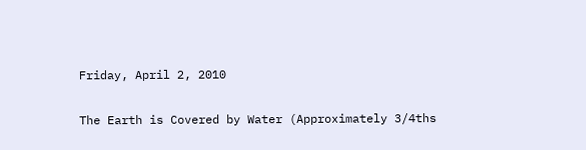Friday, April 2, 2010

The Earth is Covered by Water (Approximately 3/4ths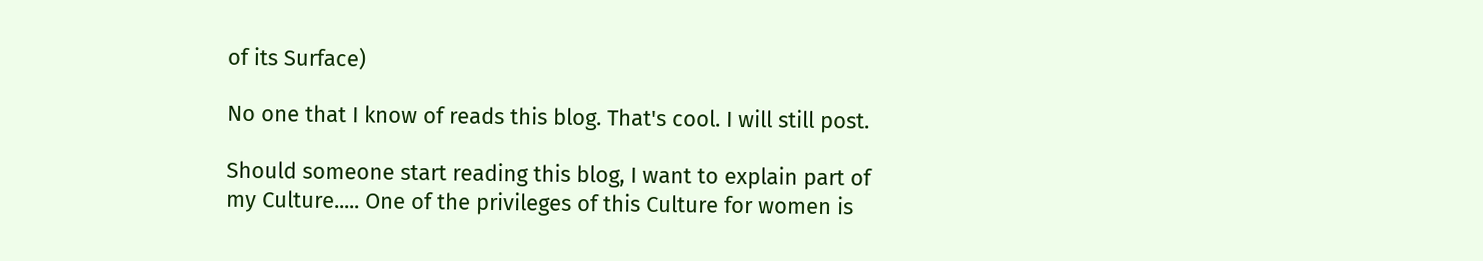of its Surface)

No one that I know of reads this blog. That's cool. I will still post.

Should someone start reading this blog, I want to explain part of my Culture..... One of the privileges of this Culture for women is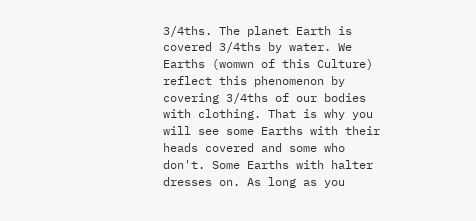3/4ths. The planet Earth is covered 3/4ths by water. We Earths (womwn of this Culture) reflect this phenomenon by covering 3/4ths of our bodies with clothing. That is why you will see some Earths with their heads covered and some who don't. Some Earths with halter dresses on. As long as you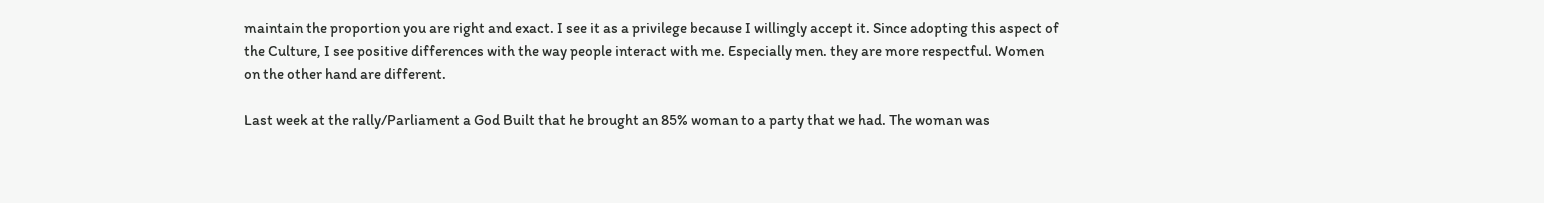maintain the proportion you are right and exact. I see it as a privilege because I willingly accept it. Since adopting this aspect of the Culture, I see positive differences with the way people interact with me. Especially men. they are more respectful. Women on the other hand are different.

Last week at the rally/Parliament a God Built that he brought an 85% woman to a party that we had. The woman was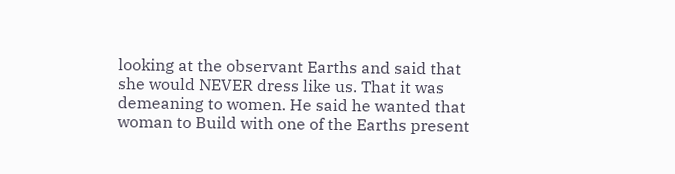looking at the observant Earths and said that she would NEVER dress like us. That it was demeaning to women. He said he wanted that woman to Build with one of the Earths present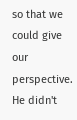so that we could give our perspective. He didn't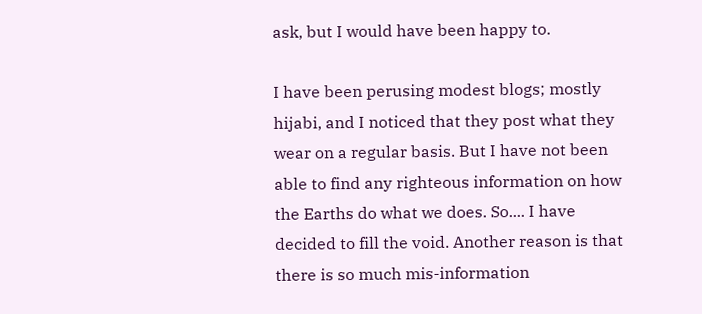ask, but I would have been happy to.

I have been perusing modest blogs; mostly hijabi, and I noticed that they post what they wear on a regular basis. But I have not been able to find any righteous information on how the Earths do what we does. So.... I have decided to fill the void. Another reason is that there is so much mis-information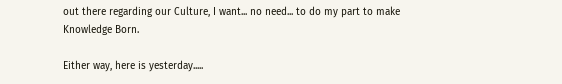out there regarding our Culture, I want... no need... to do my part to make Knowledge Born.

Either way, here is yesterday.....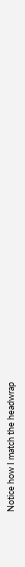Notice how I match the headwrap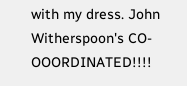with my dress. John Witherspoon's CO-OOORDINATED!!!!